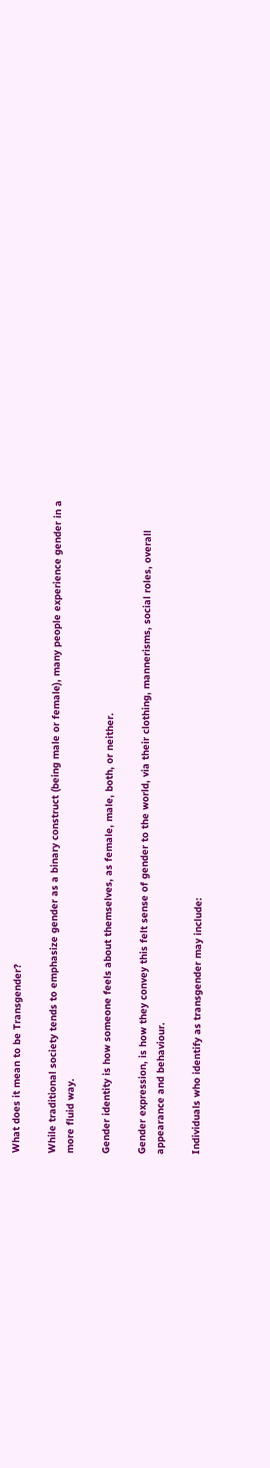What does it mean to be Transgender?

While traditional society tends to emphasize gender as a binary construct (being male or female), many people experience gender in a more fluid way.

Gender identity is how someone feels about themselves, as female, male, both, or neither.

Gender expression, is how they convey this felt sense of gender to the world, via their clothing, mannerisms, social roles, overall appearance and behaviour.

Individuals who identify as transgender may include: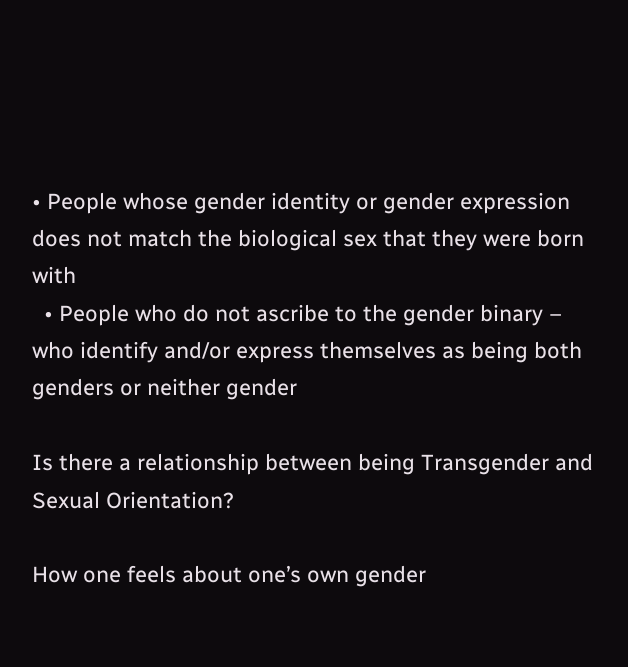• People whose gender identity or gender expression does not match the biological sex that they were born with
  • People who do not ascribe to the gender binary – who identify and/or express themselves as being both genders or neither gender

Is there a relationship between being Transgender and Sexual Orientation?

How one feels about one’s own gender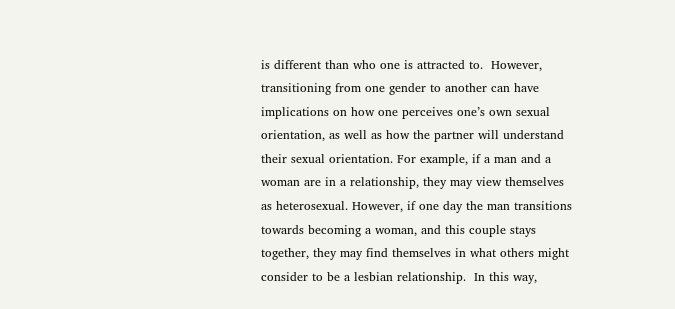is different than who one is attracted to.  However, transitioning from one gender to another can have implications on how one perceives one’s own sexual orientation, as well as how the partner will understand their sexual orientation. For example, if a man and a woman are in a relationship, they may view themselves as heterosexual. However, if one day the man transitions towards becoming a woman, and this couple stays together, they may find themselves in what others might consider to be a lesbian relationship.  In this way,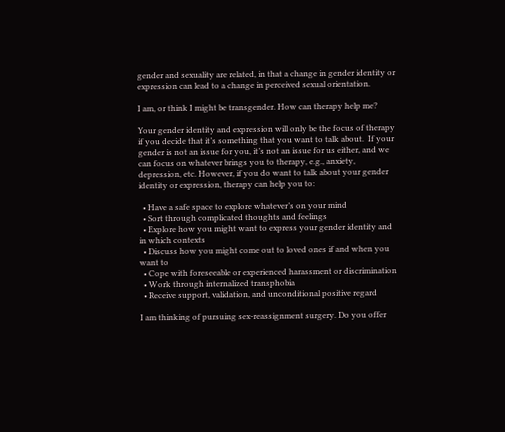gender and sexuality are related, in that a change in gender identity or expression can lead to a change in perceived sexual orientation.

I am, or think I might be transgender. How can therapy help me?

Your gender identity and expression will only be the focus of therapy if you decide that it’s something that you want to talk about.  If your gender is not an issue for you, it’s not an issue for us either, and we can focus on whatever brings you to therapy, e.g., anxiety, depression, etc. However, if you do want to talk about your gender identity or expression, therapy can help you to:

  • Have a safe space to explore whatever’s on your mind
  • Sort through complicated thoughts and feelings
  • Explore how you might want to express your gender identity and in which contexts
  • Discuss how you might come out to loved ones if and when you want to
  • Cope with foreseeable or experienced harassment or discrimination
  • Work through internalized transphobia
  • Receive support, validation, and unconditional positive regard

I am thinking of pursuing sex-reassignment surgery. Do you offer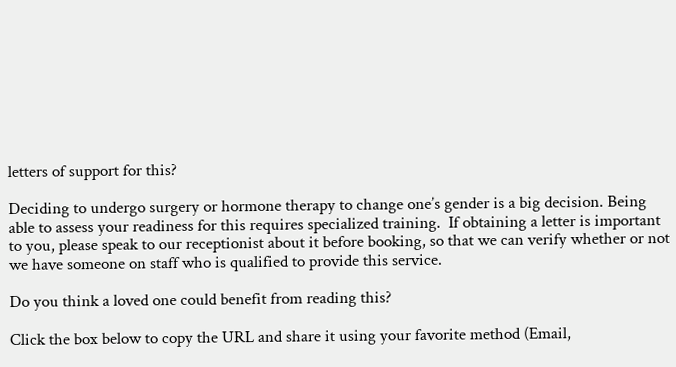letters of support for this?

Deciding to undergo surgery or hormone therapy to change one’s gender is a big decision. Being able to assess your readiness for this requires specialized training.  If obtaining a letter is important to you, please speak to our receptionist about it before booking, so that we can verify whether or not we have someone on staff who is qualified to provide this service.

Do you think a loved one could benefit from reading this?

Click the box below to copy the URL and share it using your favorite method (Email,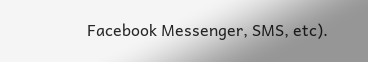Facebook Messenger, SMS, etc).